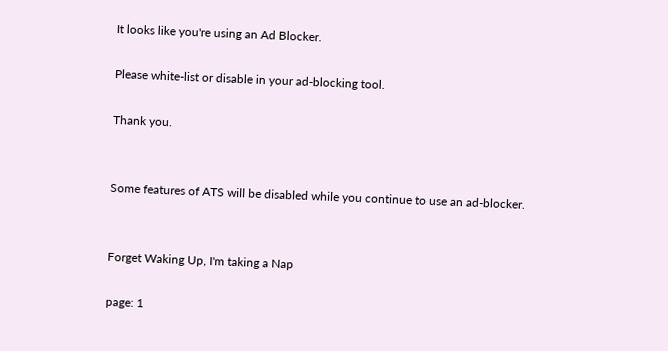It looks like you're using an Ad Blocker.

Please white-list or disable in your ad-blocking tool.

Thank you.


Some features of ATS will be disabled while you continue to use an ad-blocker.


Forget Waking Up, I'm taking a Nap

page: 1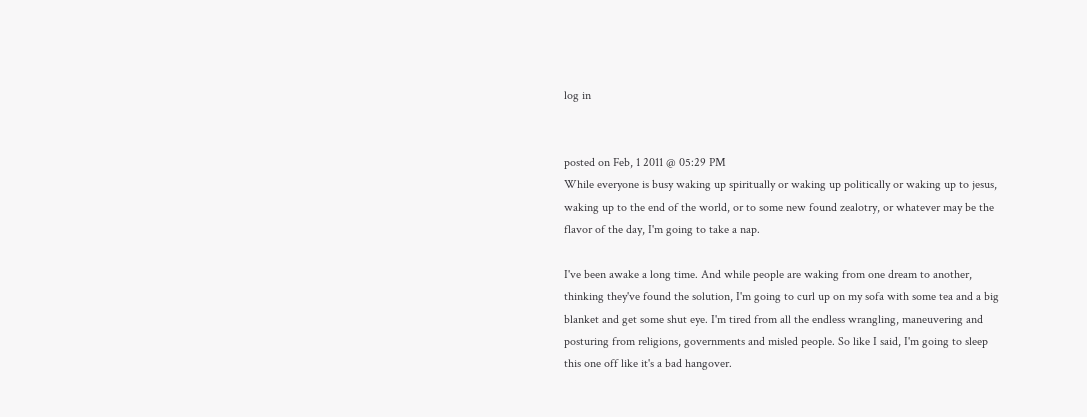log in


posted on Feb, 1 2011 @ 05:29 PM
While everyone is busy waking up spiritually or waking up politically or waking up to jesus, waking up to the end of the world, or to some new found zealotry, or whatever may be the flavor of the day, I'm going to take a nap.

I've been awake a long time. And while people are waking from one dream to another, thinking they've found the solution, I'm going to curl up on my sofa with some tea and a big blanket and get some shut eye. I'm tired from all the endless wrangling, maneuvering and posturing from religions, governments and misled people. So like I said, I'm going to sleep this one off like it's a bad hangover.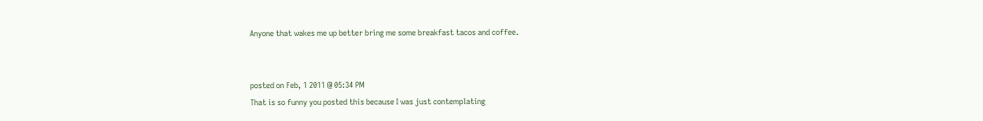Anyone that wakes me up better bring me some breakfast tacos and coffee.


posted on Feb, 1 2011 @ 05:34 PM
That is so funny you posted this because I was just contemplating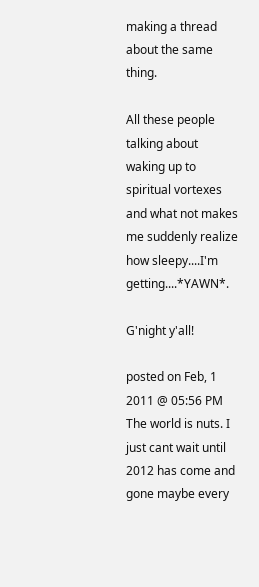making a thread about the same thing.

All these people talking about waking up to spiritual vortexes and what not makes me suddenly realize how sleepy....I'm getting....*YAWN*.

G'night y'all!

posted on Feb, 1 2011 @ 05:56 PM
The world is nuts. I just cant wait until 2012 has come and gone maybe every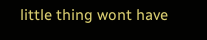little thing wont have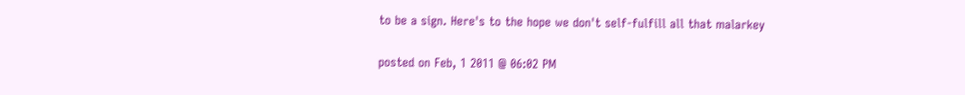to be a sign. Here's to the hope we don't self-fulfill all that malarkey

posted on Feb, 1 2011 @ 06:02 PM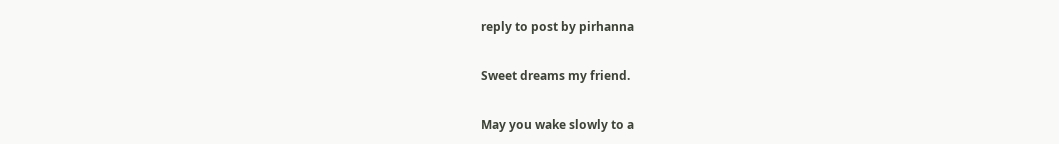reply to post by pirhanna

Sweet dreams my friend.

May you wake slowly to a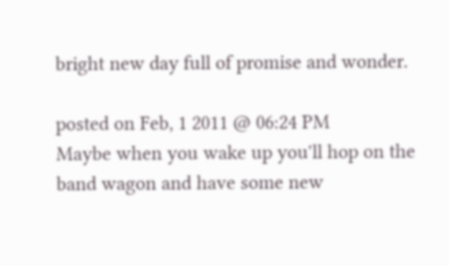bright new day full of promise and wonder.

posted on Feb, 1 2011 @ 06:24 PM
Maybe when you wake up you'll hop on the band wagon and have some new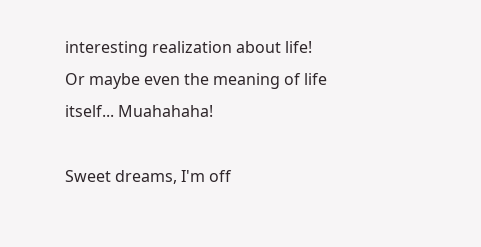interesting realization about life!
Or maybe even the meaning of life itself... Muahahaha!

Sweet dreams, I'm off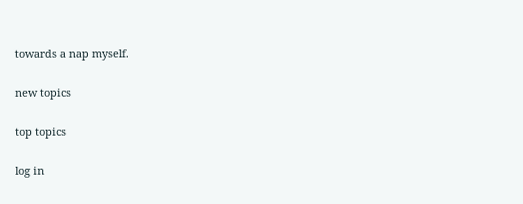towards a nap myself.

new topics

top topics

log in